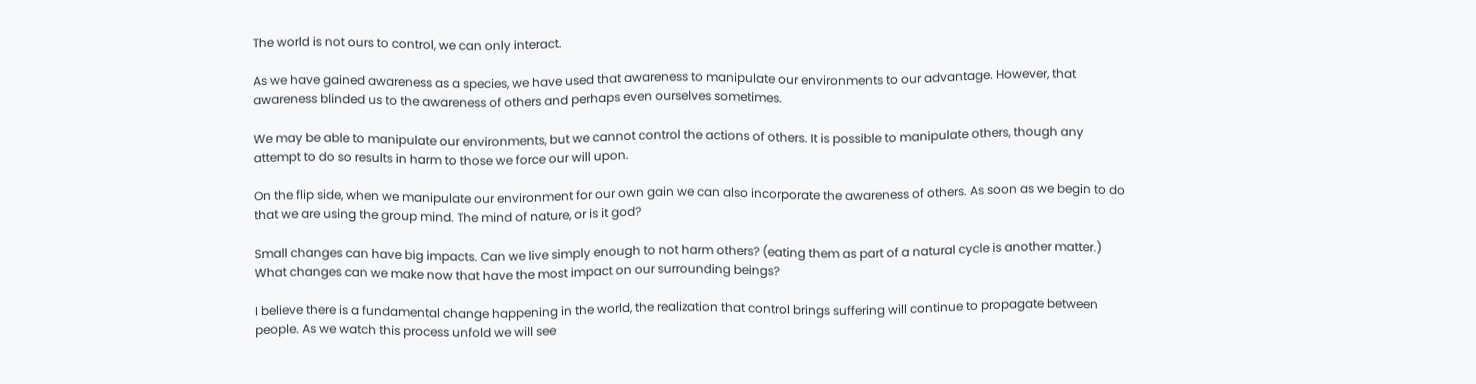The world is not ours to control, we can only interact.

As we have gained awareness as a species, we have used that awareness to manipulate our environments to our advantage. However, that awareness blinded us to the awareness of others and perhaps even ourselves sometimes.

We may be able to manipulate our environments, but we cannot control the actions of others. It is possible to manipulate others, though any attempt to do so results in harm to those we force our will upon.

On the flip side, when we manipulate our environment for our own gain we can also incorporate the awareness of others. As soon as we begin to do that we are using the group mind. The mind of nature, or is it god?

Small changes can have big impacts. Can we live simply enough to not harm others? (eating them as part of a natural cycle is another matter.) What changes can we make now that have the most impact on our surrounding beings?

I believe there is a fundamental change happening in the world, the realization that control brings suffering will continue to propagate between people. As we watch this process unfold we will see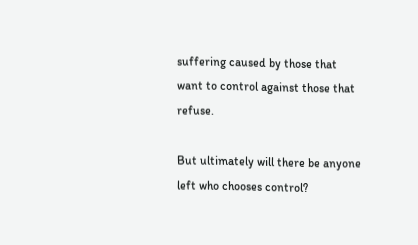suffering caused by those that want to control against those that refuse.

But ultimately will there be anyone left who chooses control?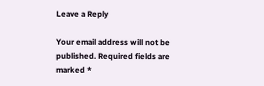Leave a Reply

Your email address will not be published. Required fields are marked *